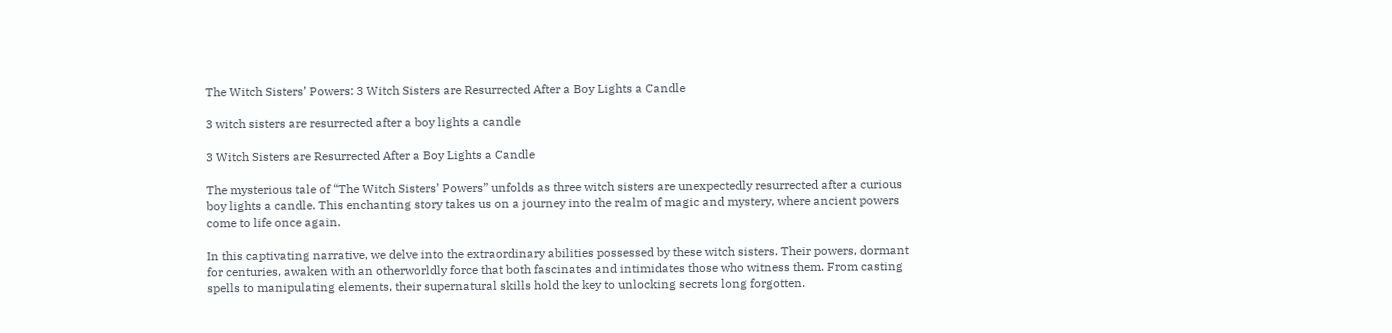The Witch Sisters’ Powers: 3 Witch Sisters are Resurrected After a Boy Lights a Candle

3 witch sisters are resurrected after a boy lights a candle

3 Witch Sisters are Resurrected After a Boy Lights a Candle

The mysterious tale of “The Witch Sisters’ Powers” unfolds as three witch sisters are unexpectedly resurrected after a curious boy lights a candle. This enchanting story takes us on a journey into the realm of magic and mystery, where ancient powers come to life once again.

In this captivating narrative, we delve into the extraordinary abilities possessed by these witch sisters. Their powers, dormant for centuries, awaken with an otherworldly force that both fascinates and intimidates those who witness them. From casting spells to manipulating elements, their supernatural skills hold the key to unlocking secrets long forgotten.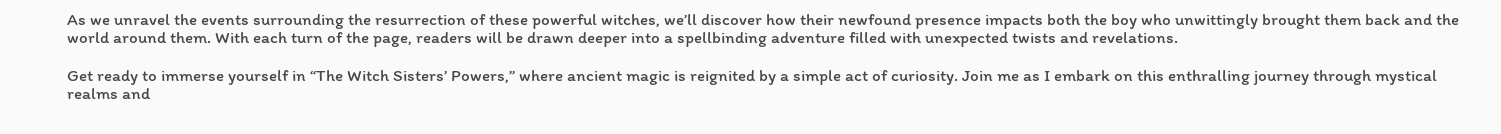As we unravel the events surrounding the resurrection of these powerful witches, we’ll discover how their newfound presence impacts both the boy who unwittingly brought them back and the world around them. With each turn of the page, readers will be drawn deeper into a spellbinding adventure filled with unexpected twists and revelations.

Get ready to immerse yourself in “The Witch Sisters’ Powers,” where ancient magic is reignited by a simple act of curiosity. Join me as I embark on this enthralling journey through mystical realms and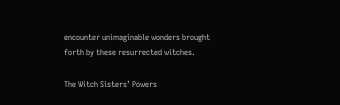encounter unimaginable wonders brought forth by these resurrected witches.

The Witch Sisters’ Powers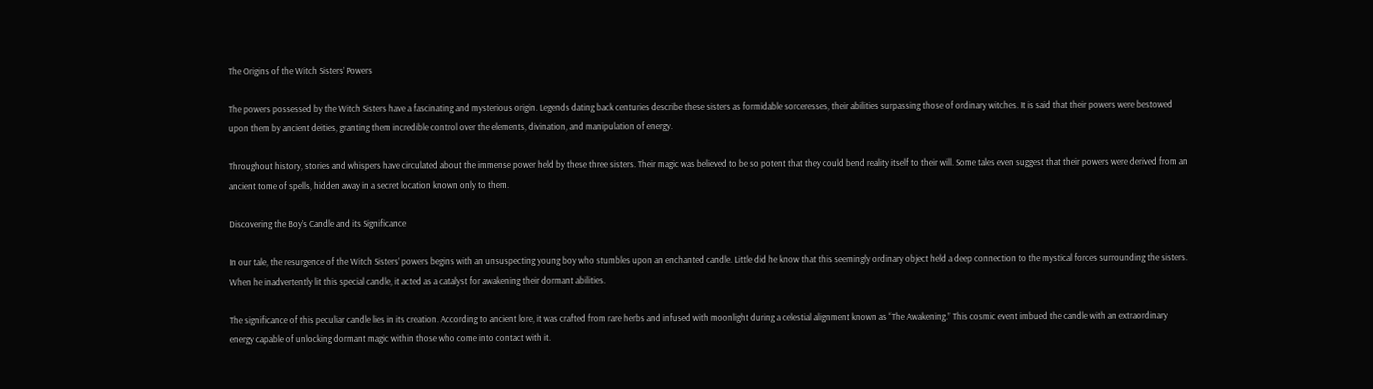The Origins of the Witch Sisters’ Powers

The powers possessed by the Witch Sisters have a fascinating and mysterious origin. Legends dating back centuries describe these sisters as formidable sorceresses, their abilities surpassing those of ordinary witches. It is said that their powers were bestowed upon them by ancient deities, granting them incredible control over the elements, divination, and manipulation of energy.

Throughout history, stories and whispers have circulated about the immense power held by these three sisters. Their magic was believed to be so potent that they could bend reality itself to their will. Some tales even suggest that their powers were derived from an ancient tome of spells, hidden away in a secret location known only to them.

Discovering the Boy’s Candle and its Significance

In our tale, the resurgence of the Witch Sisters’ powers begins with an unsuspecting young boy who stumbles upon an enchanted candle. Little did he know that this seemingly ordinary object held a deep connection to the mystical forces surrounding the sisters. When he inadvertently lit this special candle, it acted as a catalyst for awakening their dormant abilities.

The significance of this peculiar candle lies in its creation. According to ancient lore, it was crafted from rare herbs and infused with moonlight during a celestial alignment known as “The Awakening.” This cosmic event imbued the candle with an extraordinary energy capable of unlocking dormant magic within those who come into contact with it.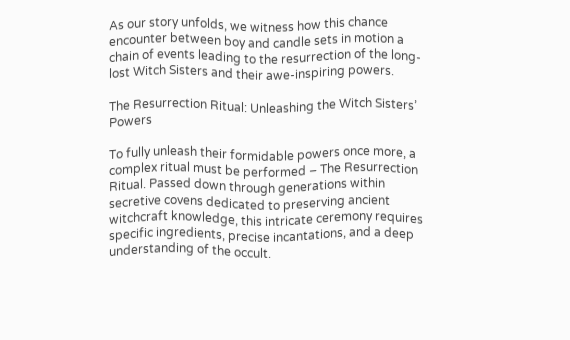As our story unfolds, we witness how this chance encounter between boy and candle sets in motion a chain of events leading to the resurrection of the long-lost Witch Sisters and their awe-inspiring powers.

The Resurrection Ritual: Unleashing the Witch Sisters’ Powers

To fully unleash their formidable powers once more, a complex ritual must be performed – The Resurrection Ritual. Passed down through generations within secretive covens dedicated to preserving ancient witchcraft knowledge, this intricate ceremony requires specific ingredients, precise incantations, and a deep understanding of the occult.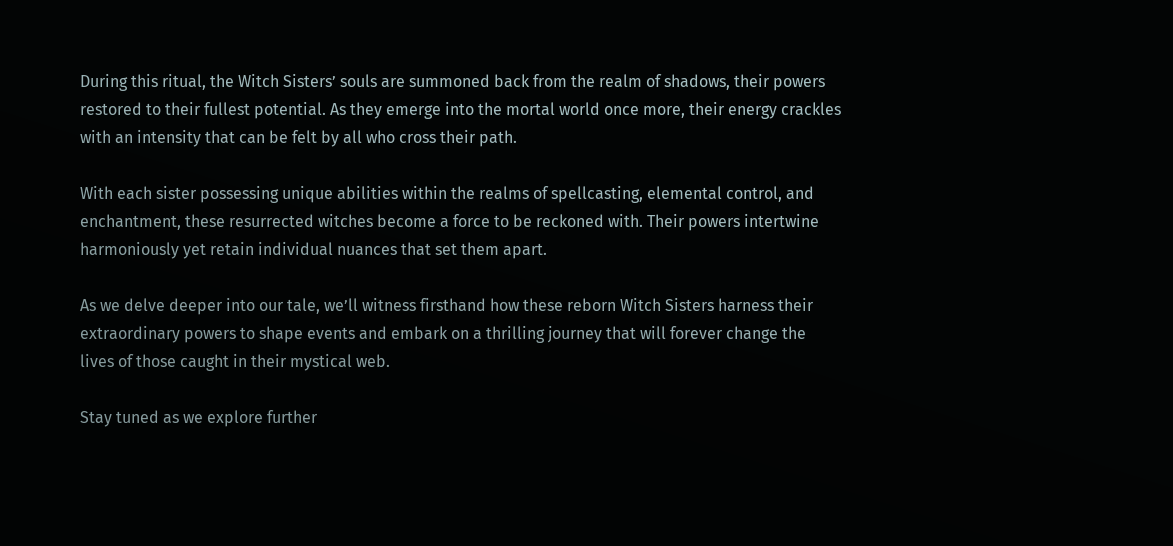During this ritual, the Witch Sisters’ souls are summoned back from the realm of shadows, their powers restored to their fullest potential. As they emerge into the mortal world once more, their energy crackles with an intensity that can be felt by all who cross their path.

With each sister possessing unique abilities within the realms of spellcasting, elemental control, and enchantment, these resurrected witches become a force to be reckoned with. Their powers intertwine harmoniously yet retain individual nuances that set them apart.

As we delve deeper into our tale, we’ll witness firsthand how these reborn Witch Sisters harness their extraordinary powers to shape events and embark on a thrilling journey that will forever change the lives of those caught in their mystical web.

Stay tuned as we explore further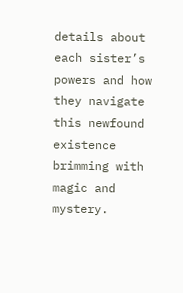details about each sister’s powers and how they navigate this newfound existence brimming with magic and mystery.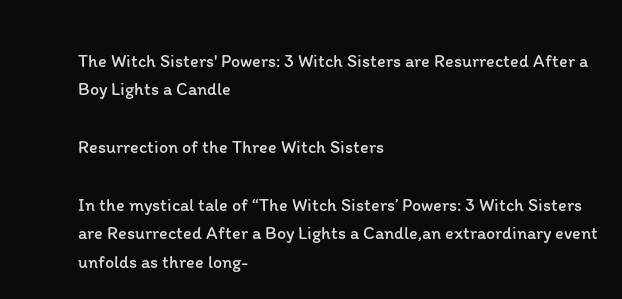The Witch Sisters' Powers: 3 Witch Sisters are Resurrected After a Boy Lights a Candle

Resurrection of the Three Witch Sisters

In the mystical tale of “The Witch Sisters’ Powers: 3 Witch Sisters are Resurrected After a Boy Lights a Candle,an extraordinary event unfolds as three long-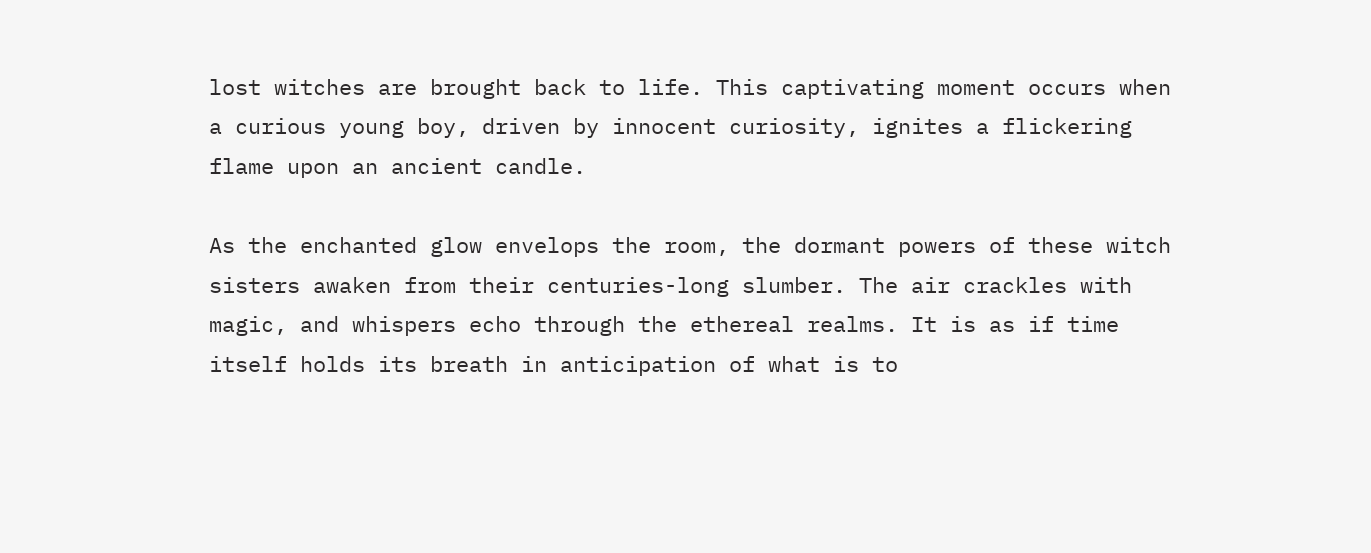lost witches are brought back to life. This captivating moment occurs when a curious young boy, driven by innocent curiosity, ignites a flickering flame upon an ancient candle.

As the enchanted glow envelops the room, the dormant powers of these witch sisters awaken from their centuries-long slumber. The air crackles with magic, and whispers echo through the ethereal realms. It is as if time itself holds its breath in anticipation of what is to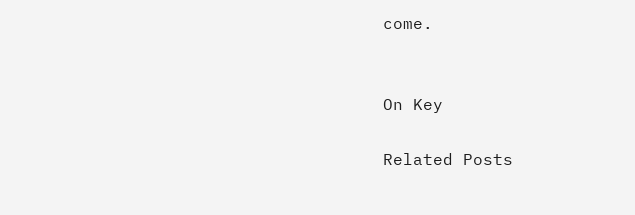come.


On Key

Related Posts